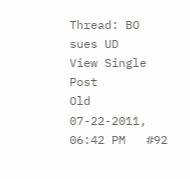Thread: BO sues UD
View Single Post
Old 07-22-2011, 06:42 PM   #92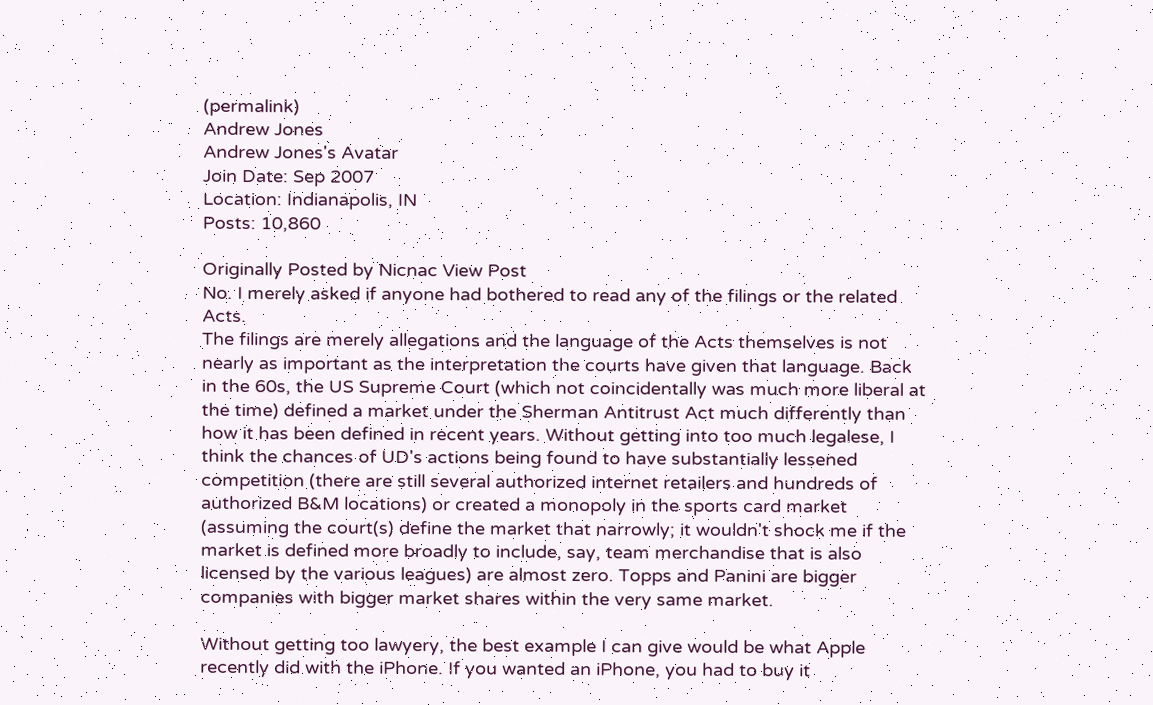(permalink)
Andrew Jones
Andrew Jones's Avatar
Join Date: Sep 2007
Location: Indianapolis, IN
Posts: 10,860

Originally Posted by Nicnac View Post
No. I merely asked if anyone had bothered to read any of the filings or the related Acts.
The filings are merely allegations and the language of the Acts themselves is not nearly as important as the interpretation the courts have given that language. Back in the 60s, the US Supreme Court (which not coincidentally was much more liberal at the time) defined a market under the Sherman Antitrust Act much differently than how it has been defined in recent years. Without getting into too much legalese, I think the chances of UD's actions being found to have substantially lessened competition (there are still several authorized internet retailers and hundreds of authorized B&M locations) or created a monopoly in the sports card market (assuming the court(s) define the market that narrowly; it wouldn't shock me if the market is defined more broadly to include, say, team merchandise that is also licensed by the various leagues) are almost zero. Topps and Panini are bigger companies with bigger market shares within the very same market.

Without getting too lawyery, the best example I can give would be what Apple recently did with the iPhone. If you wanted an iPhone, you had to buy it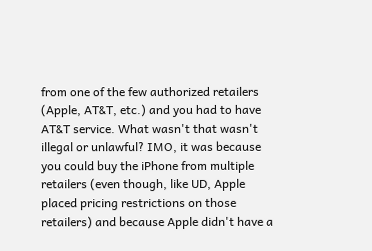from one of the few authorized retailers (Apple, AT&T, etc.) and you had to have AT&T service. What wasn't that wasn't illegal or unlawful? IMO, it was because you could buy the iPhone from multiple retailers (even though, like UD, Apple placed pricing restrictions on those retailers) and because Apple didn't have a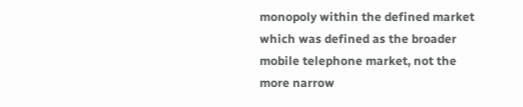monopoly within the defined market which was defined as the broader mobile telephone market, not the more narrow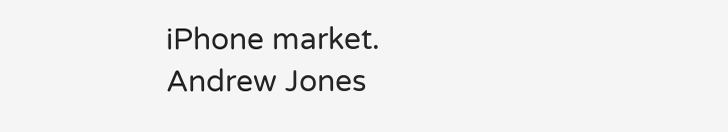iPhone market.
Andrew Jones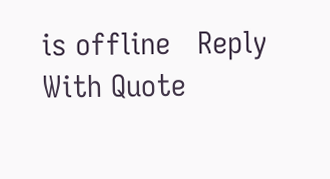is offline   Reply With Quote